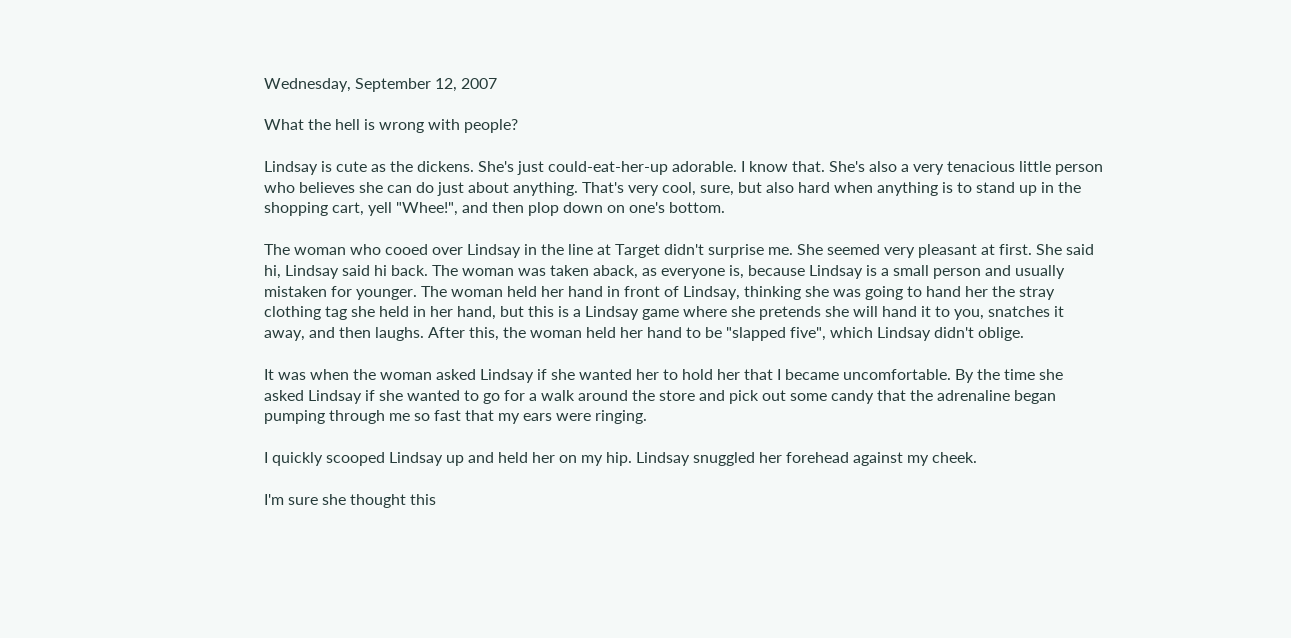Wednesday, September 12, 2007

What the hell is wrong with people?

Lindsay is cute as the dickens. She's just could-eat-her-up adorable. I know that. She's also a very tenacious little person who believes she can do just about anything. That's very cool, sure, but also hard when anything is to stand up in the shopping cart, yell "Whee!", and then plop down on one's bottom.

The woman who cooed over Lindsay in the line at Target didn't surprise me. She seemed very pleasant at first. She said hi, Lindsay said hi back. The woman was taken aback, as everyone is, because Lindsay is a small person and usually mistaken for younger. The woman held her hand in front of Lindsay, thinking she was going to hand her the stray clothing tag she held in her hand, but this is a Lindsay game where she pretends she will hand it to you, snatches it away, and then laughs. After this, the woman held her hand to be "slapped five", which Lindsay didn't oblige.

It was when the woman asked Lindsay if she wanted her to hold her that I became uncomfortable. By the time she asked Lindsay if she wanted to go for a walk around the store and pick out some candy that the adrenaline began pumping through me so fast that my ears were ringing.

I quickly scooped Lindsay up and held her on my hip. Lindsay snuggled her forehead against my cheek.

I'm sure she thought this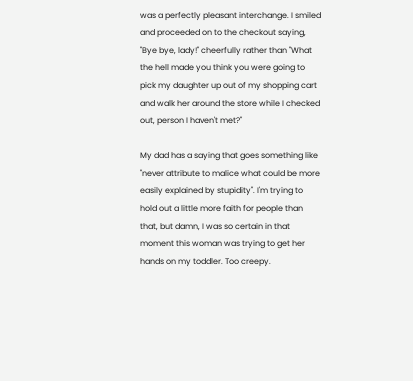was a perfectly pleasant interchange. I smiled and proceeded on to the checkout saying, "Bye bye, lady!" cheerfully rather than "What the hell made you think you were going to pick my daughter up out of my shopping cart and walk her around the store while I checked out, person I haven't met?"

My dad has a saying that goes something like "never attribute to malice what could be more easily explained by stupidity". I'm trying to hold out a little more faith for people than that, but damn, I was so certain in that moment this woman was trying to get her hands on my toddler. Too creepy.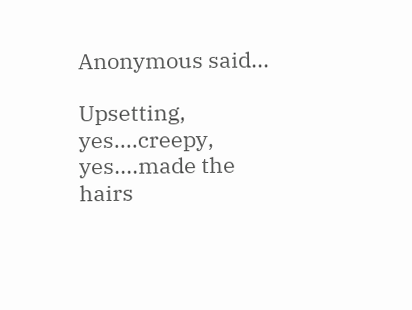Anonymous said...

Upsetting, yes....creepy, yes....made the hairs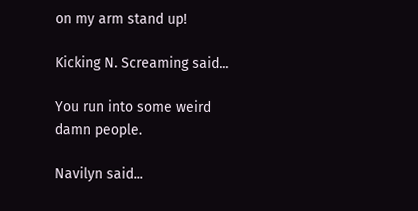on my arm stand up!

Kicking N. Screaming said...

You run into some weird damn people.

Navilyn said...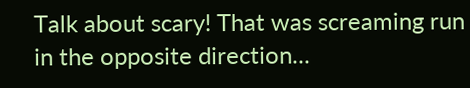Talk about scary! That was screaming run in the opposite direction...